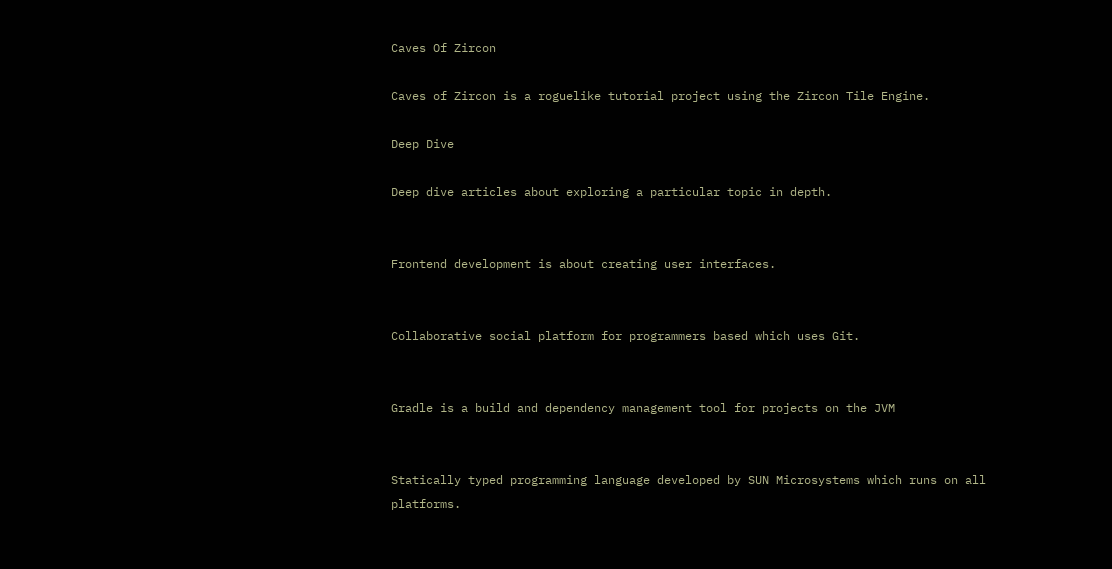Caves Of Zircon

Caves of Zircon is a roguelike tutorial project using the Zircon Tile Engine.

Deep Dive

Deep dive articles about exploring a particular topic in depth.


Frontend development is about creating user interfaces.


Collaborative social platform for programmers based which uses Git.


Gradle is a build and dependency management tool for projects on the JVM


Statically typed programming language developed by SUN Microsystems which runs on all platforms.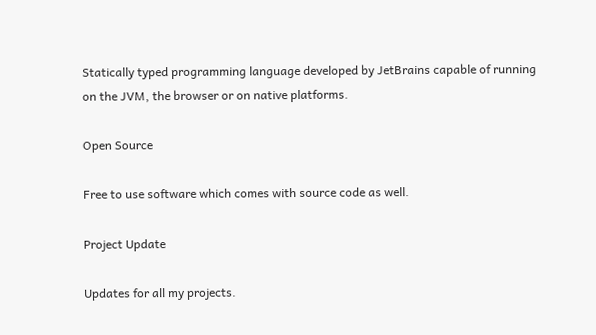Statically typed programming language developed by JetBrains capable of running on the JVM, the browser or on native platforms.

Open Source

Free to use software which comes with source code as well.

Project Update

Updates for all my projects.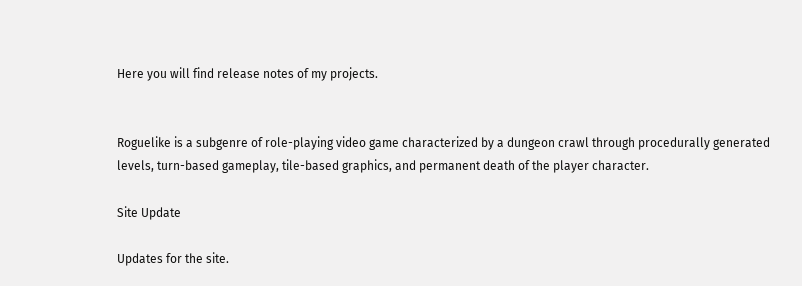Here you will find release notes of my projects.


Roguelike is a subgenre of role-playing video game characterized by a dungeon crawl through procedurally generated levels, turn-based gameplay, tile-based graphics, and permanent death of the player character.

Site Update

Updates for the site.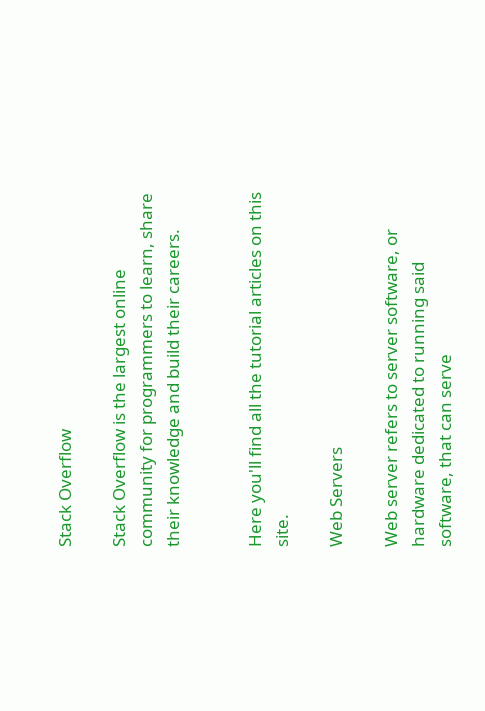Stack Overflow

Stack Overflow is the largest online community for programmers to learn, share their knowledge and build their careers.


Here you'll find all the tutorial articles on this site.

Web Servers

Web server refers to server software, or hardware dedicated to running said software, that can serve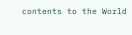contents to the World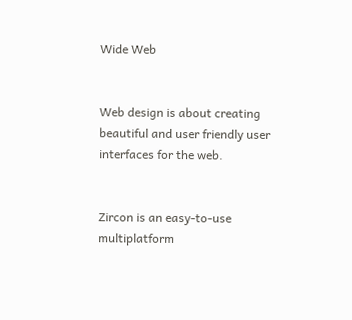Wide Web


Web design is about creating beautiful and user friendly user interfaces for the web.


Zircon is an easy-to-use multiplatform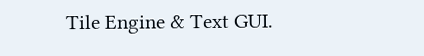Tile Engine & Text GUI.